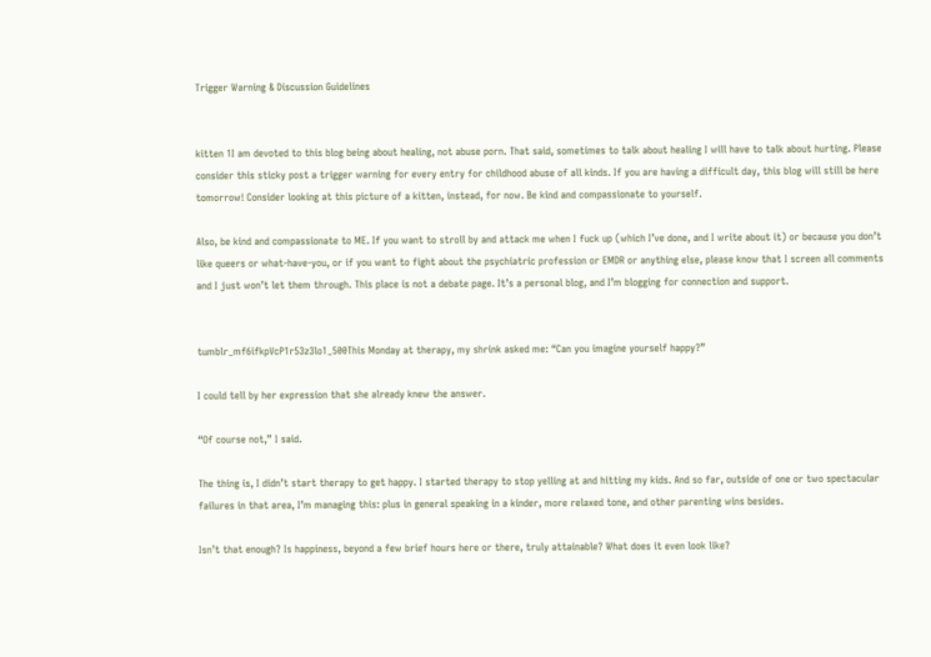Trigger Warning & Discussion Guidelines


kitten 1I am devoted to this blog being about healing, not abuse porn. That said, sometimes to talk about healing I will have to talk about hurting. Please consider this sticky post a trigger warning for every entry for childhood abuse of all kinds. If you are having a difficult day, this blog will still be here tomorrow! Consider looking at this picture of a kitten, instead, for now. Be kind and compassionate to yourself.

Also, be kind and compassionate to ME. If you want to stroll by and attack me when I fuck up (which I’ve done, and I write about it) or because you don’t like queers or what-have-you, or if you want to fight about the psychiatric profession or EMDR or anything else, please know that I screen all comments and I just won’t let them through. This place is not a debate page. It’s a personal blog, and I’m blogging for connection and support.


tumblr_mf6ifkpVcP1r53z3lo1_500This Monday at therapy, my shrink asked me: “Can you imagine yourself happy?”

I could tell by her expression that she already knew the answer.

“Of course not,” I said.

The thing is, I didn’t start therapy to get happy. I started therapy to stop yelling at and hitting my kids. And so far, outside of one or two spectacular failures in that area, I’m managing this: plus in general speaking in a kinder, more relaxed tone, and other parenting wins besides.

Isn’t that enough? Is happiness, beyond a few brief hours here or there, truly attainable? What does it even look like?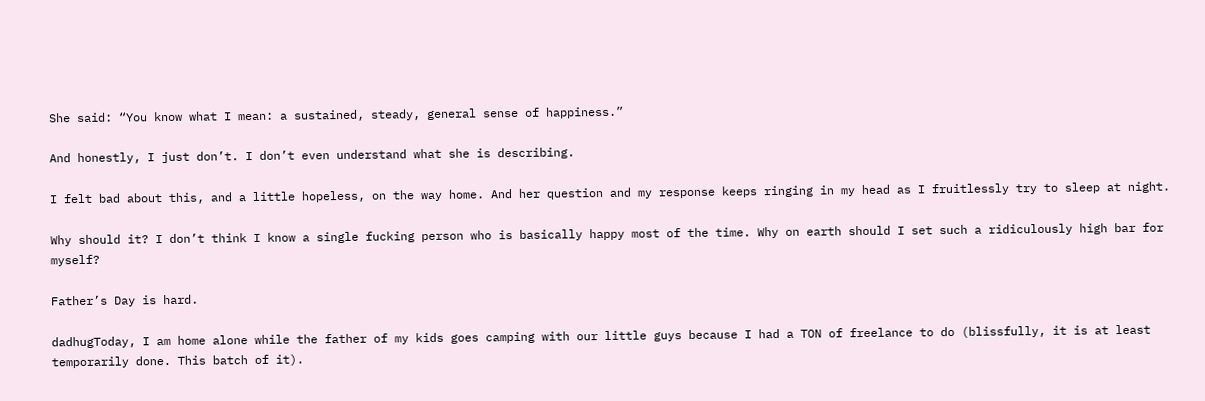She said: “You know what I mean: a sustained, steady, general sense of happiness.”

And honestly, I just don’t. I don’t even understand what she is describing.

I felt bad about this, and a little hopeless, on the way home. And her question and my response keeps ringing in my head as I fruitlessly try to sleep at night.

Why should it? I don’t think I know a single fucking person who is basically happy most of the time. Why on earth should I set such a ridiculously high bar for myself?

Father’s Day is hard.

dadhugToday, I am home alone while the father of my kids goes camping with our little guys because I had a TON of freelance to do (blissfully, it is at least temporarily done. This batch of it).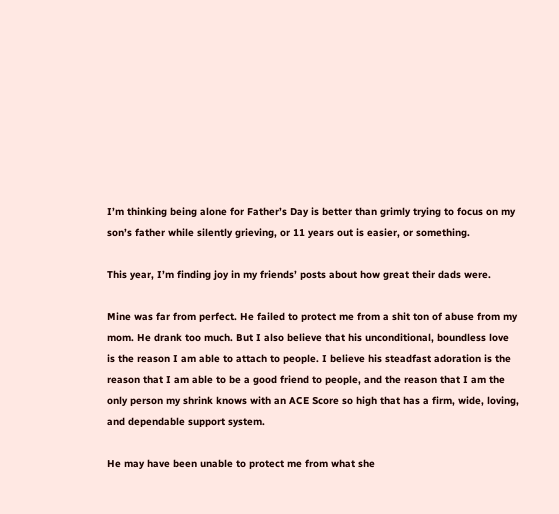I’m thinking being alone for Father’s Day is better than grimly trying to focus on my son’s father while silently grieving, or 11 years out is easier, or something.

This year, I’m finding joy in my friends’ posts about how great their dads were.

Mine was far from perfect. He failed to protect me from a shit ton of abuse from my mom. He drank too much. But I also believe that his unconditional, boundless love is the reason I am able to attach to people. I believe his steadfast adoration is the reason that I am able to be a good friend to people, and the reason that I am the only person my shrink knows with an ACE Score so high that has a firm, wide, loving, and dependable support system.

He may have been unable to protect me from what she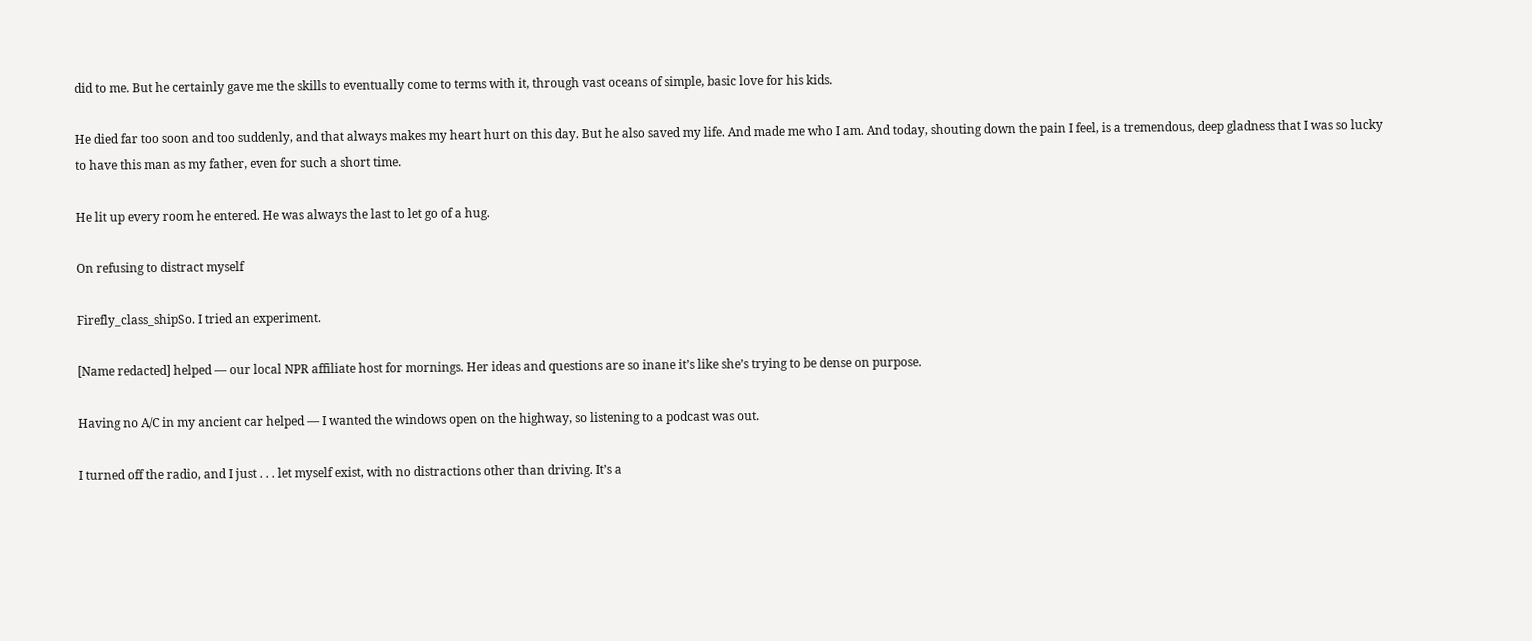did to me. But he certainly gave me the skills to eventually come to terms with it, through vast oceans of simple, basic love for his kids.

He died far too soon and too suddenly, and that always makes my heart hurt on this day. But he also saved my life. And made me who I am. And today, shouting down the pain I feel, is a tremendous, deep gladness that I was so lucky to have this man as my father, even for such a short time.

He lit up every room he entered. He was always the last to let go of a hug.

On refusing to distract myself

Firefly_class_shipSo. I tried an experiment.

[Name redacted] helped — our local NPR affiliate host for mornings. Her ideas and questions are so inane it’s like she’s trying to be dense on purpose.

Having no A/C in my ancient car helped — I wanted the windows open on the highway, so listening to a podcast was out.

I turned off the radio, and I just . . . let myself exist, with no distractions other than driving. It’s a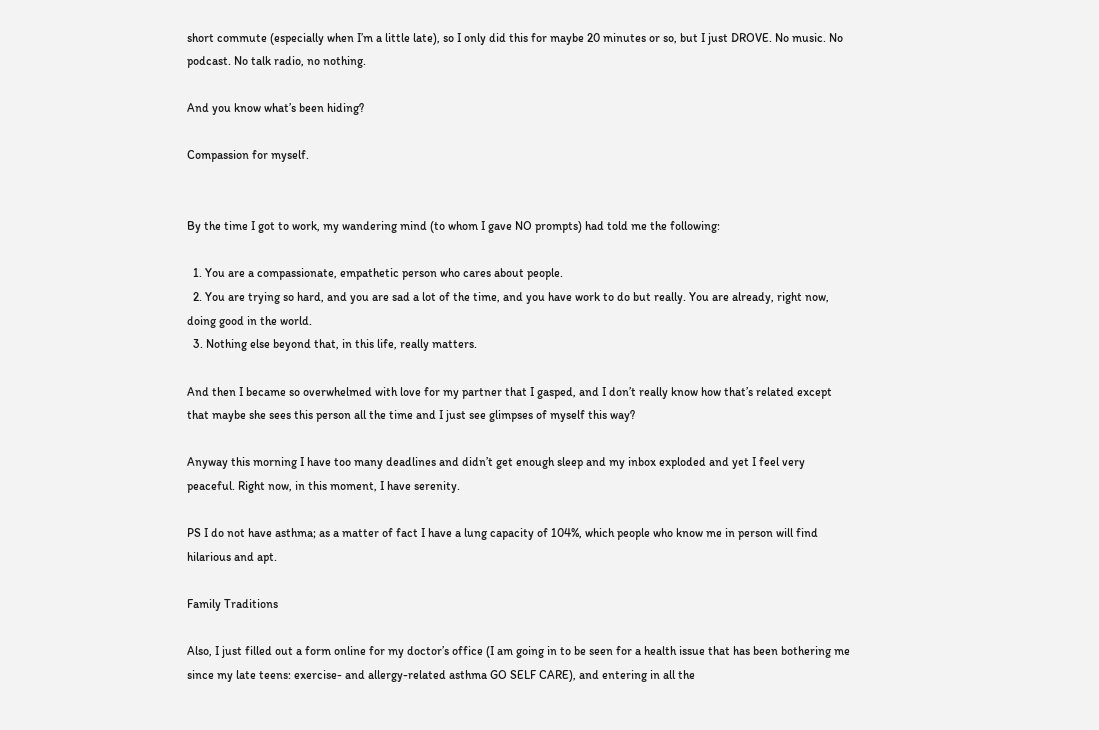short commute (especially when I’m a little late), so I only did this for maybe 20 minutes or so, but I just DROVE. No music. No podcast. No talk radio, no nothing.

And you know what’s been hiding?

Compassion for myself.


By the time I got to work, my wandering mind (to whom I gave NO prompts) had told me the following:

  1. You are a compassionate, empathetic person who cares about people.
  2. You are trying so hard, and you are sad a lot of the time, and you have work to do but really. You are already, right now, doing good in the world.
  3. Nothing else beyond that, in this life, really matters.

And then I became so overwhelmed with love for my partner that I gasped, and I don’t really know how that’s related except that maybe she sees this person all the time and I just see glimpses of myself this way?

Anyway this morning I have too many deadlines and didn’t get enough sleep and my inbox exploded and yet I feel very peaceful. Right now, in this moment, I have serenity.

PS I do not have asthma; as a matter of fact I have a lung capacity of 104%, which people who know me in person will find hilarious and apt.

Family Traditions

Also, I just filled out a form online for my doctor’s office (I am going in to be seen for a health issue that has been bothering me since my late teens: exercise- and allergy-related asthma GO SELF CARE), and entering in all the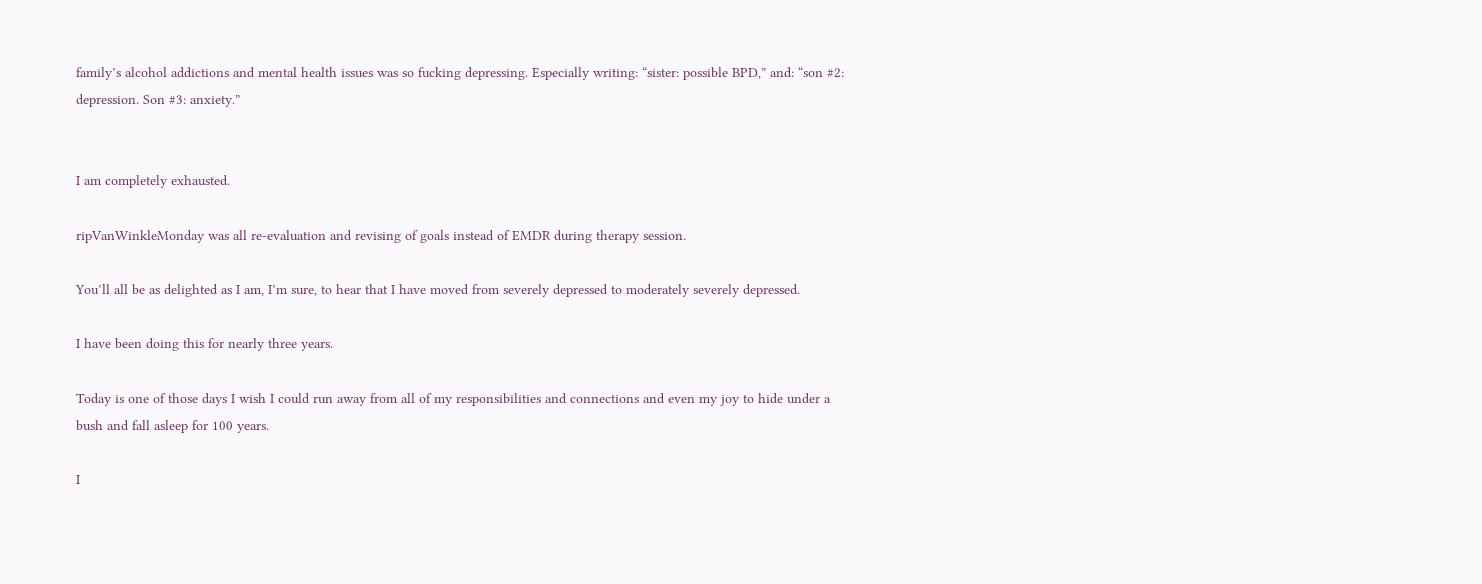family’s alcohol addictions and mental health issues was so fucking depressing. Especially writing: “sister: possible BPD,” and: “son #2: depression. Son #3: anxiety.”


I am completely exhausted.

ripVanWinkleMonday was all re-evaluation and revising of goals instead of EMDR during therapy session.

You’ll all be as delighted as I am, I’m sure, to hear that I have moved from severely depressed to moderately severely depressed.

I have been doing this for nearly three years.

Today is one of those days I wish I could run away from all of my responsibilities and connections and even my joy to hide under a bush and fall asleep for 100 years.

I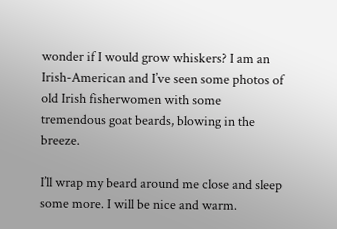wonder if I would grow whiskers? I am an Irish-American and I’ve seen some photos of old Irish fisherwomen with some tremendous goat beards, blowing in the breeze.

I’ll wrap my beard around me close and sleep some more. I will be nice and warm.